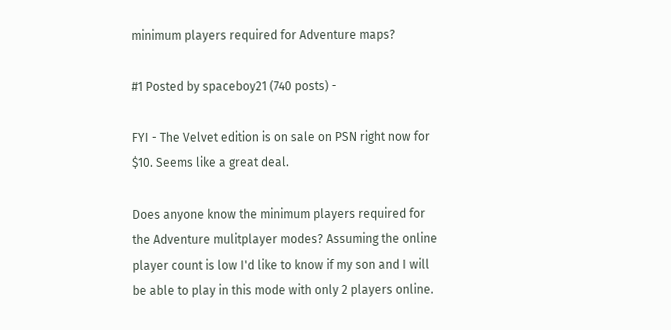minimum players required for Adventure maps?

#1 Posted by spaceboy21 (740 posts) -

FYI - The Velvet edition is on sale on PSN right now for $10. Seems like a great deal.

Does anyone know the minimum players required for the Adventure mulitplayer modes? Assuming the online player count is low I'd like to know if my son and I will be able to play in this mode with only 2 players online.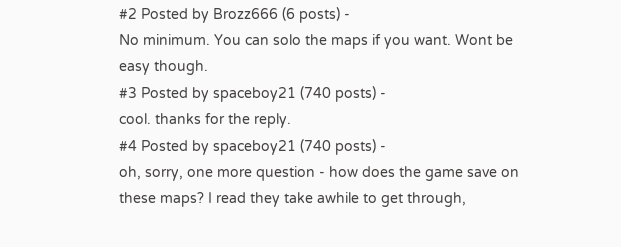#2 Posted by Brozz666 (6 posts) -
No minimum. You can solo the maps if you want. Wont be easy though.
#3 Posted by spaceboy21 (740 posts) -
cool. thanks for the reply.
#4 Posted by spaceboy21 (740 posts) -
oh, sorry, one more question - how does the game save on these maps? I read they take awhile to get through,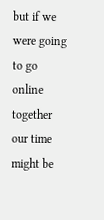but if we were going to go online together our time might be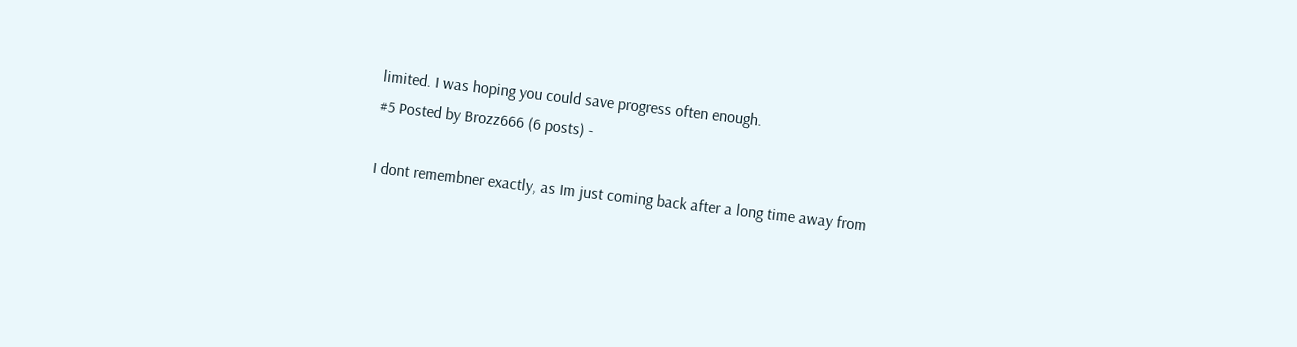limited. I was hoping you could save progress often enough.
#5 Posted by Brozz666 (6 posts) -

I dont remembner exactly, as Im just coming back after a long time away from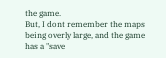the game.
But, I dont remember the maps being overly large, and the game has a "save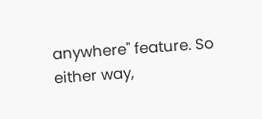anywhere" feature. So either way,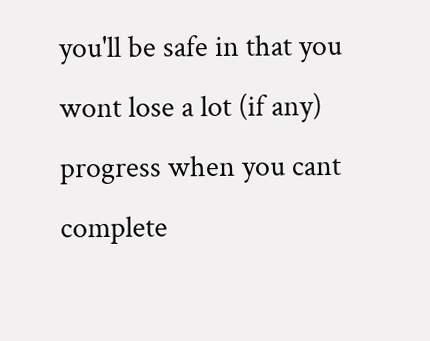you'll be safe in that you wont lose a lot (if any) progress when you cant complete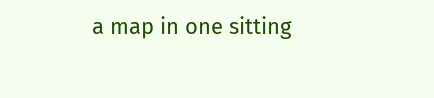a map in one sitting